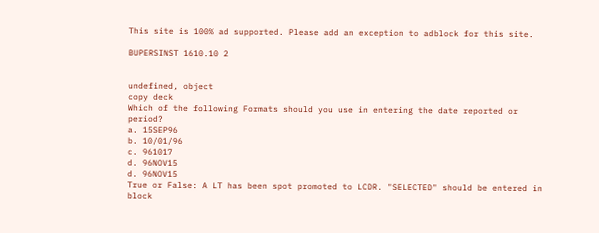This site is 100% ad supported. Please add an exception to adblock for this site.

BUPERSINST 1610.10 2


undefined, object
copy deck
Which of the following Formats should you use in entering the date reported or period?
a. 15SEP96
b. 10/01/96
c. 961017
d. 96NOV15
d. 96NOV15
True or False: A LT has been spot promoted to LCDR. "SELECTED" should be entered in block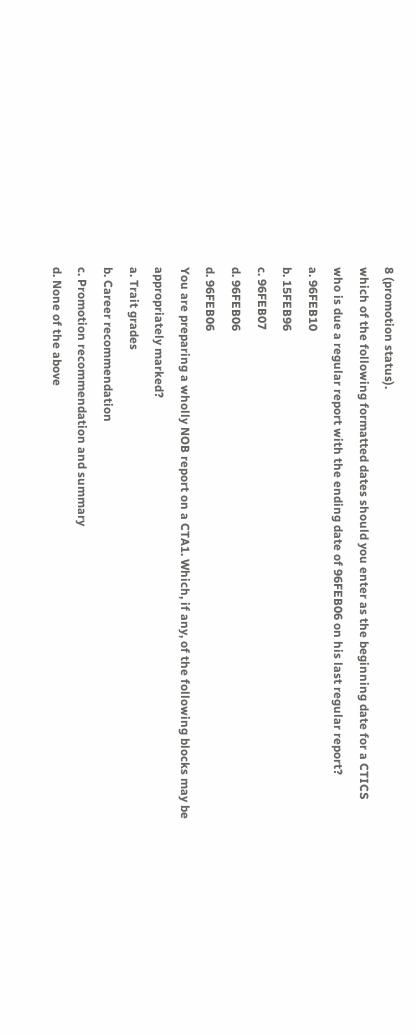8 (promotion status).
which of the following formatted dates should you enter as the beginning date for a CTICS who is due a regular report with the ending date of 96FEB06 on his last regular report?
a. 96FEB10
b. 15FEB96
c. 96FEB07
d. 96FEB06
d. 96FEB06
You are preparing a wholly NOB report on a CTA1. Which, if any, of the following blocks may be appropriately marked?
a. Trait grades
b. Career recommendation
c. Promotion recommendation and summary
d. None of the above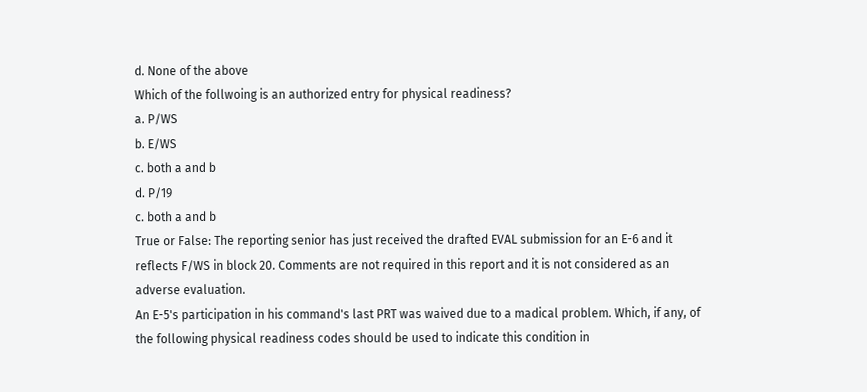d. None of the above
Which of the follwoing is an authorized entry for physical readiness?
a. P/WS
b. E/WS
c. both a and b
d. P/19
c. both a and b
True or False: The reporting senior has just received the drafted EVAL submission for an E-6 and it reflects F/WS in block 20. Comments are not required in this report and it is not considered as an adverse evaluation.
An E-5's participation in his command's last PRT was waived due to a madical problem. Which, if any, of the following physical readiness codes should be used to indicate this condition in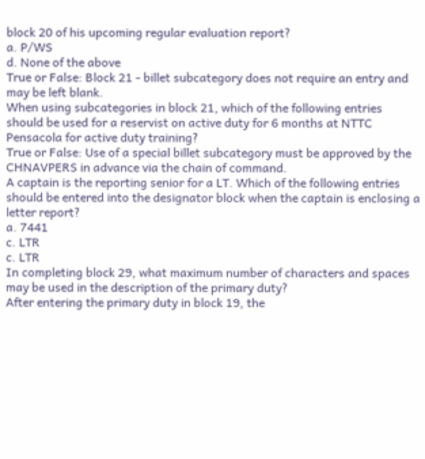block 20 of his upcoming regular evaluation report?
a. P/WS
d. None of the above
True or False: Block 21 - billet subcategory does not require an entry and may be left blank.
When using subcategories in block 21, which of the following entries should be used for a reservist on active duty for 6 months at NTTC Pensacola for active duty training?
True or False: Use of a special billet subcategory must be approved by the CHNAVPERS in advance via the chain of command.
A captain is the reporting senior for a LT. Which of the following entries should be entered into the designator block when the captain is enclosing a letter report?
a. 7441
c. LTR
c. LTR
In completing block 29, what maximum number of characters and spaces may be used in the description of the primary duty?
After entering the primary duty in block 19, the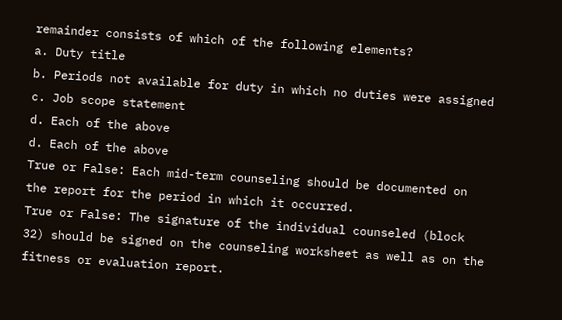remainder consists of which of the following elements?
a. Duty title
b. Periods not available for duty in which no duties were assigned
c. Job scope statement
d. Each of the above
d. Each of the above
True or False: Each mid-term counseling should be documented on the report for the period in which it occurred.
True or False: The signature of the individual counseled (block 32) should be signed on the counseling worksheet as well as on the fitness or evaluation report.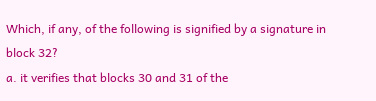Which, if any, of the following is signified by a signature in block 32?
a. it verifies that blocks 30 and 31 of the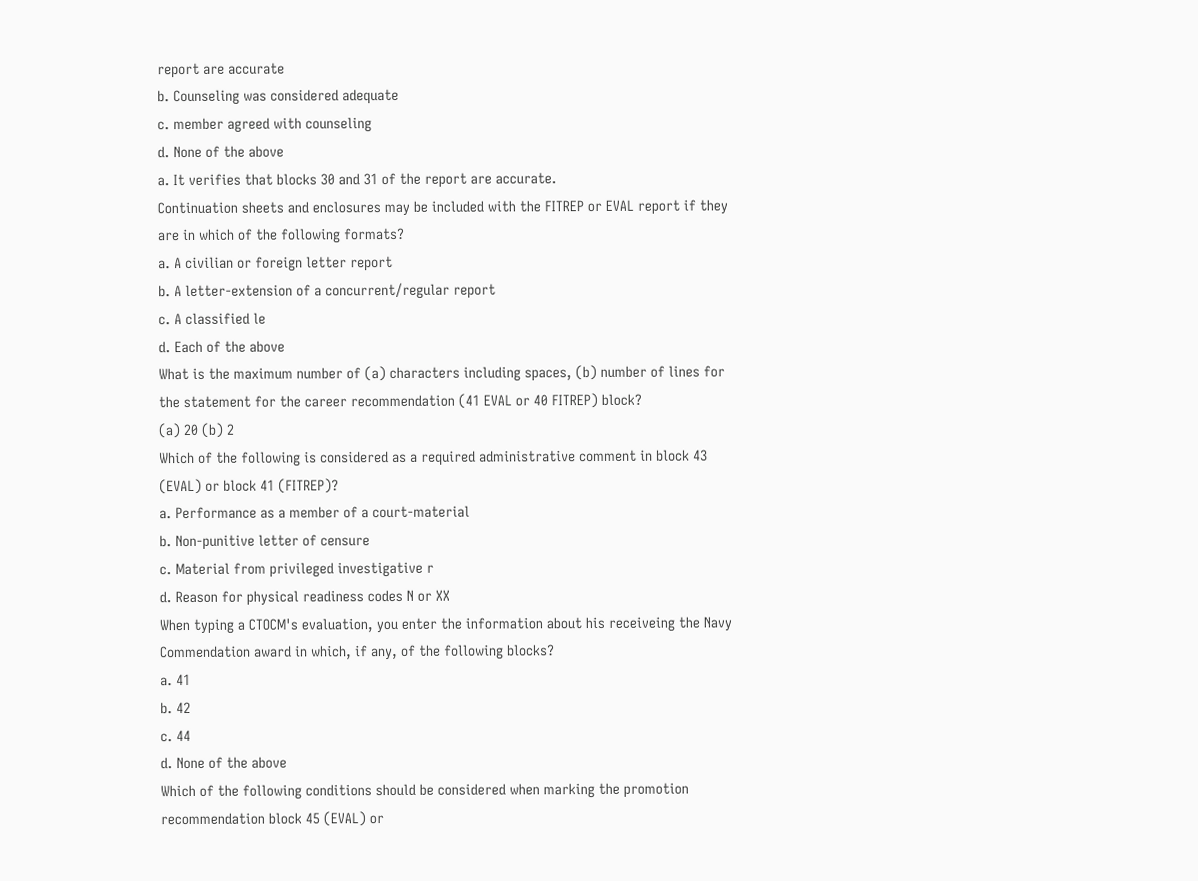report are accurate
b. Counseling was considered adequate
c. member agreed with counseling
d. None of the above
a. It verifies that blocks 30 and 31 of the report are accurate.
Continuation sheets and enclosures may be included with the FITREP or EVAL report if they are in which of the following formats?
a. A civilian or foreign letter report
b. A letter-extension of a concurrent/regular report
c. A classified le
d. Each of the above
What is the maximum number of (a) characters including spaces, (b) number of lines for the statement for the career recommendation (41 EVAL or 40 FITREP) block?
(a) 20 (b) 2
Which of the following is considered as a required administrative comment in block 43 (EVAL) or block 41 (FITREP)?
a. Performance as a member of a court-material
b. Non-punitive letter of censure
c. Material from privileged investigative r
d. Reason for physical readiness codes N or XX
When typing a CTOCM's evaluation, you enter the information about his receiveing the Navy Commendation award in which, if any, of the following blocks?
a. 41
b. 42
c. 44
d. None of the above
Which of the following conditions should be considered when marking the promotion recommendation block 45 (EVAL) or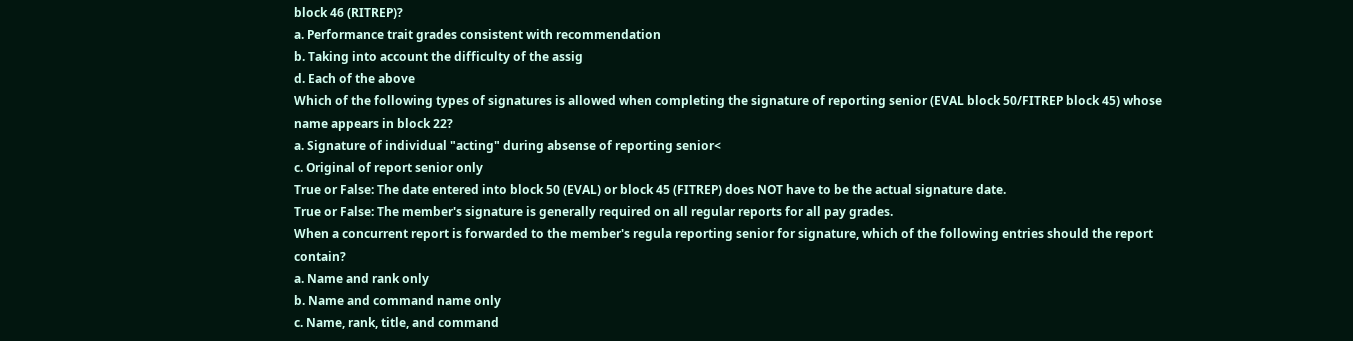block 46 (RITREP)?
a. Performance trait grades consistent with recommendation
b. Taking into account the difficulty of the assig
d. Each of the above
Which of the following types of signatures is allowed when completing the signature of reporting senior (EVAL block 50/FITREP block 45) whose name appears in block 22?
a. Signature of individual "acting" during absense of reporting senior<
c. Original of report senior only
True or False: The date entered into block 50 (EVAL) or block 45 (FITREP) does NOT have to be the actual signature date.
True or False: The member's signature is generally required on all regular reports for all pay grades.
When a concurrent report is forwarded to the member's regula reporting senior for signature, which of the following entries should the report contain?
a. Name and rank only
b. Name and command name only
c. Name, rank, title, and command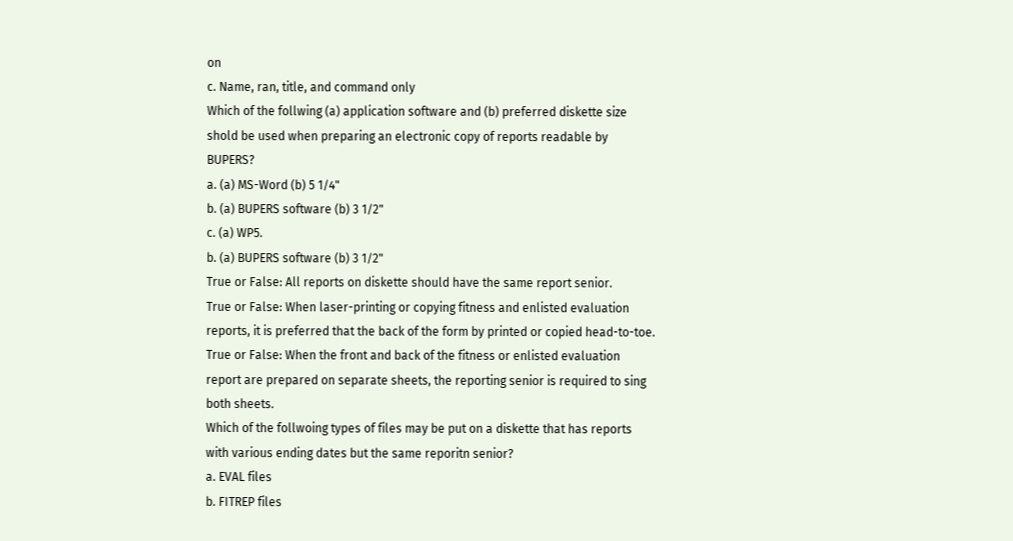on
c. Name, ran, title, and command only
Which of the follwing (a) application software and (b) preferred diskette size shold be used when preparing an electronic copy of reports readable by BUPERS?
a. (a) MS-Word (b) 5 1/4"
b. (a) BUPERS software (b) 3 1/2"
c. (a) WP5.
b. (a) BUPERS software (b) 3 1/2"
True or False: All reports on diskette should have the same report senior.
True or False: When laser-printing or copying fitness and enlisted evaluation reports, it is preferred that the back of the form by printed or copied head-to-toe.
True or False: When the front and back of the fitness or enlisted evaluation report are prepared on separate sheets, the reporting senior is required to sing both sheets.
Which of the follwoing types of files may be put on a diskette that has reports with various ending dates but the same reporitn senior?
a. EVAL files
b. FITREP files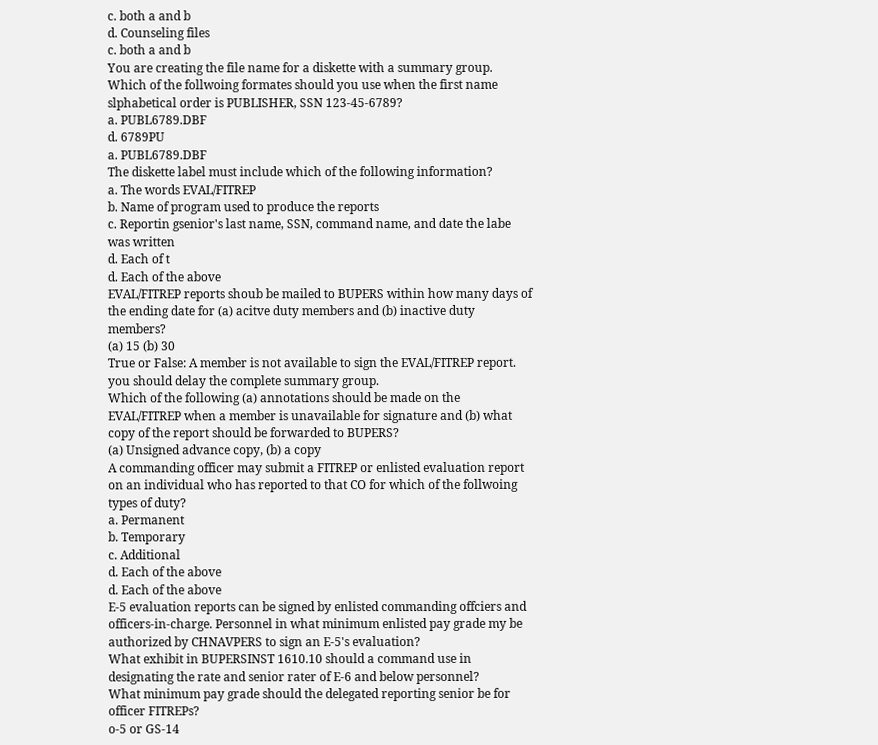c. both a and b
d. Counseling files
c. both a and b
You are creating the file name for a diskette with a summary group. Which of the follwoing formates should you use when the first name slphabetical order is PUBLISHER, SSN 123-45-6789?
a. PUBL6789.DBF
d. 6789PU
a. PUBL6789.DBF
The diskette label must include which of the following information?
a. The words EVAL/FITREP
b. Name of program used to produce the reports
c. Reportin gsenior's last name, SSN, command name, and date the labe was written
d. Each of t
d. Each of the above
EVAL/FITREP reports shoub be mailed to BUPERS within how many days of the ending date for (a) acitve duty members and (b) inactive duty members?
(a) 15 (b) 30
True or False: A member is not available to sign the EVAL/FITREP report. you should delay the complete summary group.
Which of the following (a) annotations should be made on the EVAL/FITREP when a member is unavailable for signature and (b) what copy of the report should be forwarded to BUPERS?
(a) Unsigned advance copy, (b) a copy
A commanding officer may submit a FITREP or enlisted evaluation report on an individual who has reported to that CO for which of the follwoing types of duty?
a. Permanent
b. Temporary
c. Additional
d. Each of the above
d. Each of the above
E-5 evaluation reports can be signed by enlisted commanding offciers and officers-in-charge. Personnel in what minimum enlisted pay grade my be authorized by CHNAVPERS to sign an E-5's evaluation?
What exhibit in BUPERSINST 1610.10 should a command use in designating the rate and senior rater of E-6 and below personnel?
What minimum pay grade should the delegated reporting senior be for officer FITREPs?
o-5 or GS-14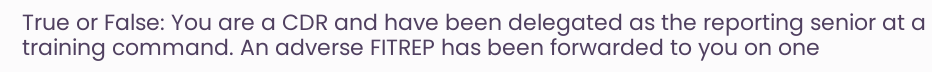True or False: You are a CDR and have been delegated as the reporting senior at a training command. An adverse FITREP has been forwarded to you on one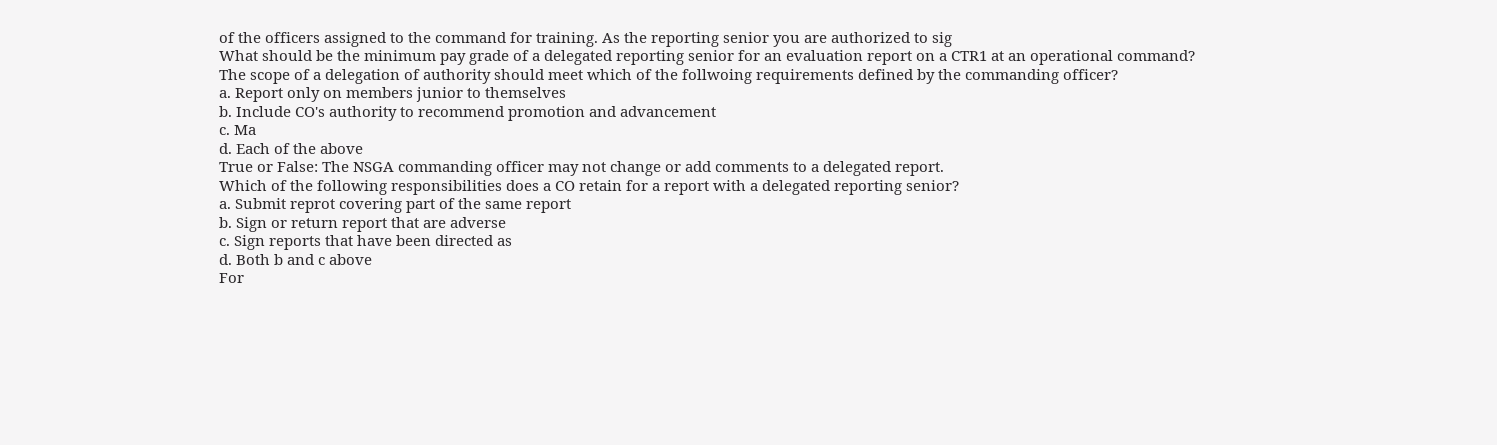of the officers assigned to the command for training. As the reporting senior you are authorized to sig
What should be the minimum pay grade of a delegated reporting senior for an evaluation report on a CTR1 at an operational command?
The scope of a delegation of authority should meet which of the follwoing requirements defined by the commanding officer?
a. Report only on members junior to themselves
b. Include CO's authority to recommend promotion and advancement
c. Ma
d. Each of the above
True or False: The NSGA commanding officer may not change or add comments to a delegated report.
Which of the following responsibilities does a CO retain for a report with a delegated reporting senior?
a. Submit reprot covering part of the same report
b. Sign or return report that are adverse
c. Sign reports that have been directed as
d. Both b and c above
For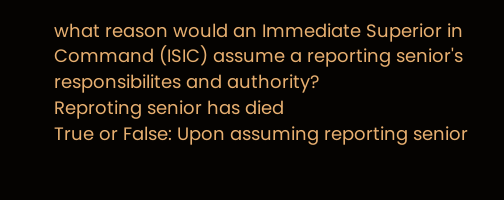what reason would an Immediate Superior in Command (ISIC) assume a reporting senior's responsibilites and authority?
Reproting senior has died
True or False: Upon assuming reporting senior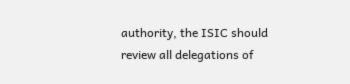authority, the ISIC should review all delegations of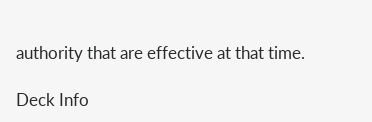authority that are effective at that time.

Deck Info